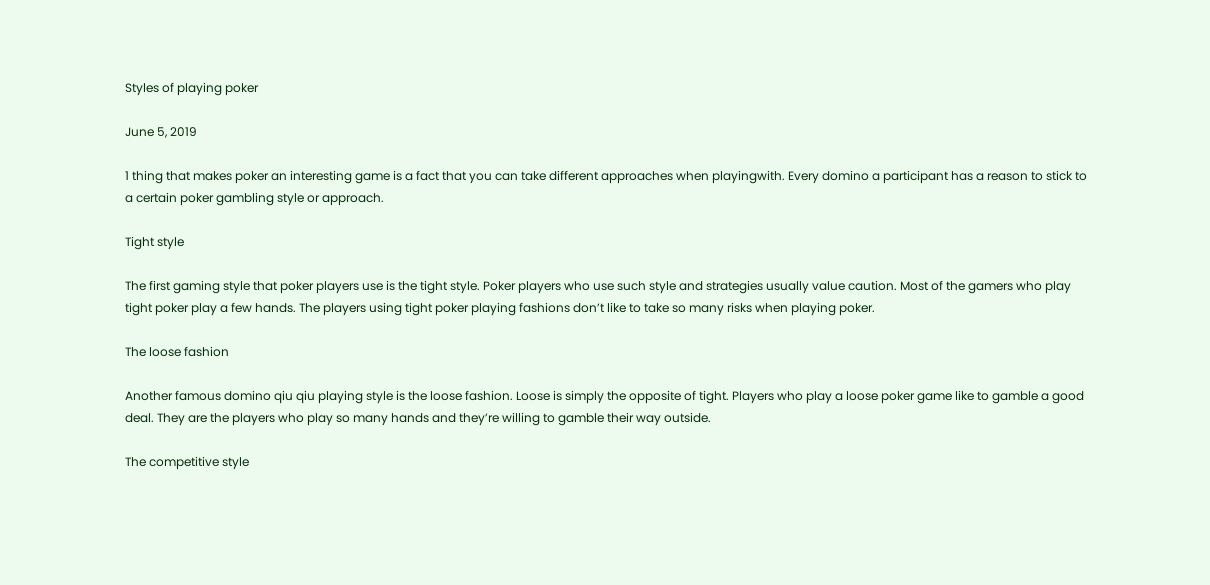Styles of playing poker

June 5, 2019

1 thing that makes poker an interesting game is a fact that you can take different approaches when playingwith. Every domino a participant has a reason to stick to a certain poker gambling style or approach.

Tight style

The first gaming style that poker players use is the tight style. Poker players who use such style and strategies usually value caution. Most of the gamers who play tight poker play a few hands. The players using tight poker playing fashions don’t like to take so many risks when playing poker.

The loose fashion

Another famous domino qiu qiu playing style is the loose fashion. Loose is simply the opposite of tight. Players who play a loose poker game like to gamble a good deal. They are the players who play so many hands and they’re willing to gamble their way outside.

The competitive style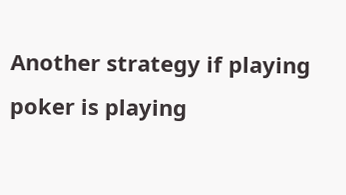Another strategy if playing poker is playing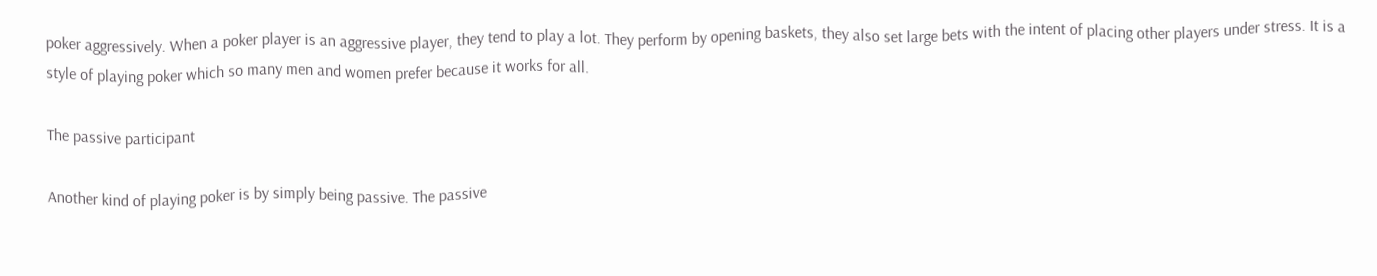poker aggressively. When a poker player is an aggressive player, they tend to play a lot. They perform by opening baskets, they also set large bets with the intent of placing other players under stress. It is a style of playing poker which so many men and women prefer because it works for all.

The passive participant

Another kind of playing poker is by simply being passive. The passive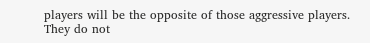players will be the opposite of those aggressive players. They do not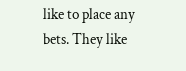like to place any bets. They like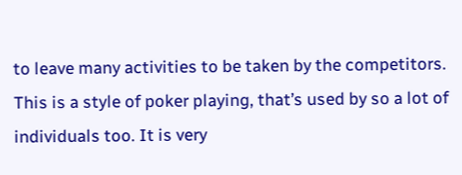to leave many activities to be taken by the competitors. This is a style of poker playing, that’s used by so a lot of individuals too. It is very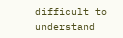difficult to understand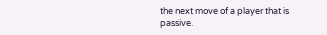the next move of a player that is passive.